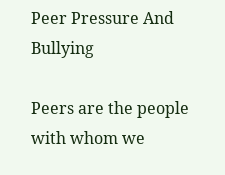Peer Pressure And Bullying

Peers are the people with whom we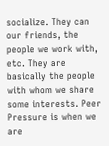socialize. They can our friends, the people we work with, etc. They are basically the people with whom we share some interests. Peer Pressure is when we are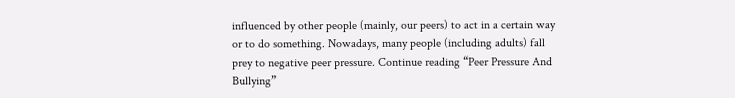influenced by other people (mainly, our peers) to act in a certain way or to do something. Nowadays, many people (including adults) fall prey to negative peer pressure. Continue reading “Peer Pressure And Bullying”